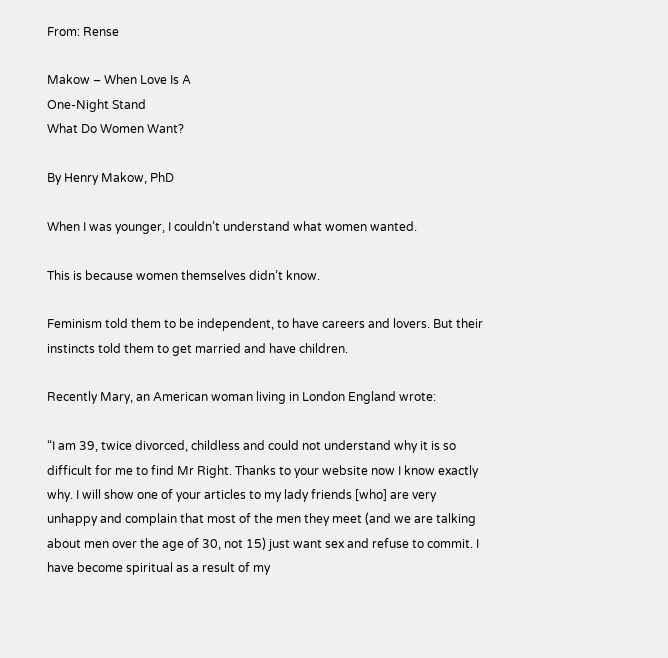From: Rense

Makow – When Love Is A
One-Night Stand
What Do Women Want?

By Henry Makow, PhD

When I was younger, I couldn’t understand what women wanted.

This is because women themselves didn’t know.

Feminism told them to be independent, to have careers and lovers. But their instincts told them to get married and have children.

Recently Mary, an American woman living in London England wrote:

“I am 39, twice divorced, childless and could not understand why it is so difficult for me to find Mr Right. Thanks to your website now I know exactly why. I will show one of your articles to my lady friends [who] are very unhappy and complain that most of the men they meet (and we are talking about men over the age of 30, not 15) just want sex and refuse to commit. I have become spiritual as a result of my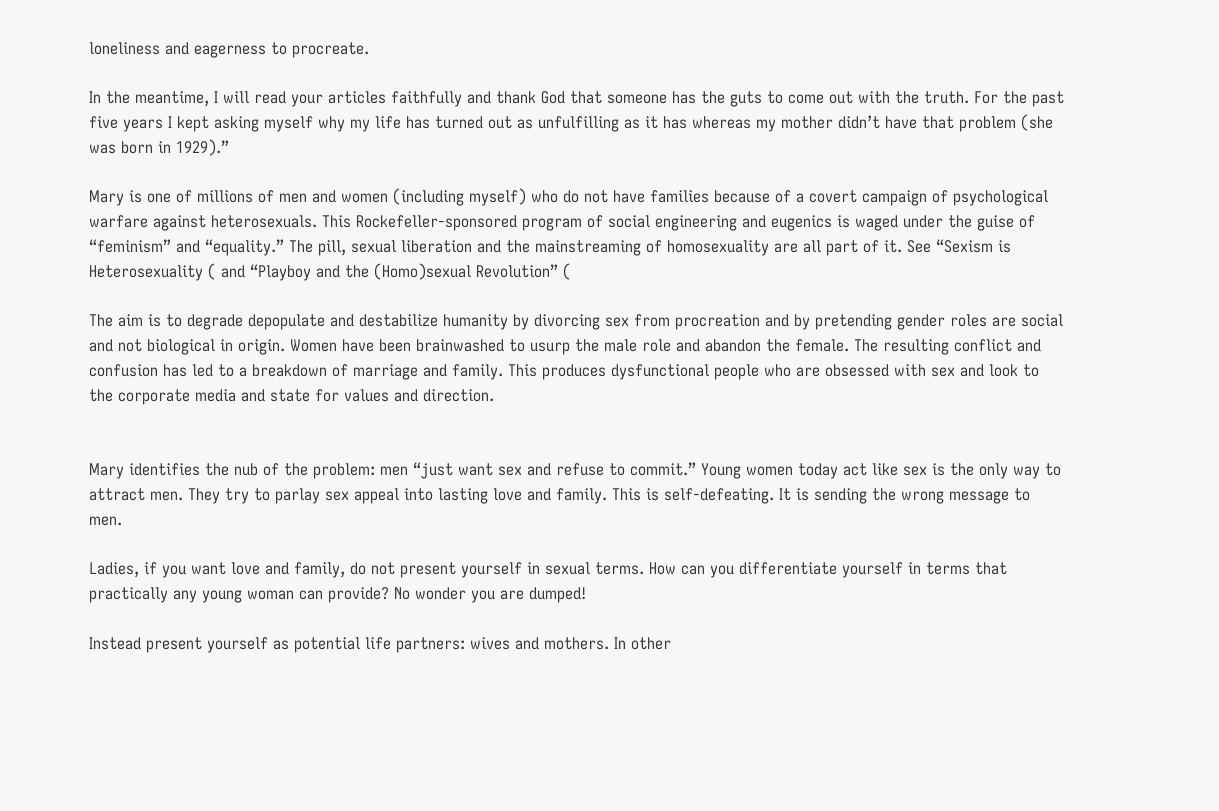loneliness and eagerness to procreate.

In the meantime, I will read your articles faithfully and thank God that someone has the guts to come out with the truth. For the past five years I kept asking myself why my life has turned out as unfulfilling as it has whereas my mother didn’t have that problem (she was born in 1929).”

Mary is one of millions of men and women (including myself) who do not have families because of a covert campaign of psychological warfare against heterosexuals. This Rockefeller-sponsored program of social engineering and eugenics is waged under the guise of “feminism” and “equality.” The pill, sexual liberation and the mainstreaming of homosexuality are all part of it. See “Sexism is Heterosexuality ( and “Playboy and the (Homo)sexual Revolution” (

The aim is to degrade depopulate and destabilize humanity by divorcing sex from procreation and by pretending gender roles are social and not biological in origin. Women have been brainwashed to usurp the male role and abandon the female. The resulting conflict and confusion has led to a breakdown of marriage and family. This produces dysfunctional people who are obsessed with sex and look to the corporate media and state for values and direction.


Mary identifies the nub of the problem: men “just want sex and refuse to commit.” Young women today act like sex is the only way to attract men. They try to parlay sex appeal into lasting love and family. This is self-defeating. It is sending the wrong message to men.

Ladies, if you want love and family, do not present yourself in sexual terms. How can you differentiate yourself in terms that practically any young woman can provide? No wonder you are dumped!

Instead present yourself as potential life partners: wives and mothers. In other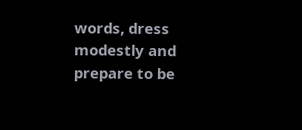words, dress modestly and prepare to be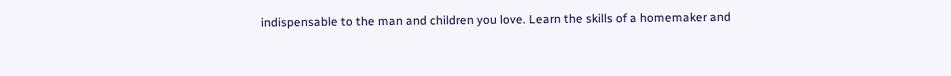indispensable to the man and children you love. Learn the skills of a homemaker and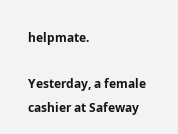helpmate.

Yesterday, a female cashier at Safeway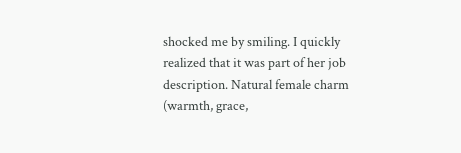shocked me by smiling. I quickly realized that it was part of her job description. Natural female charm (warmth, grace,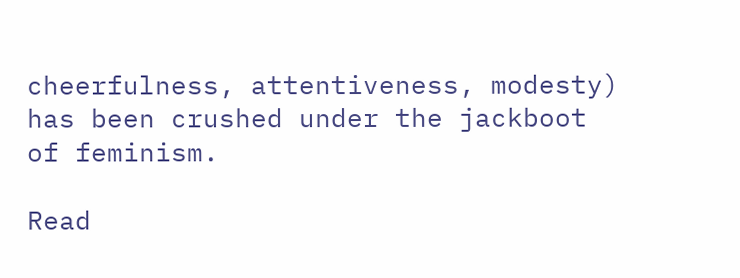cheerfulness, attentiveness, modesty) has been crushed under the jackboot of feminism.

Read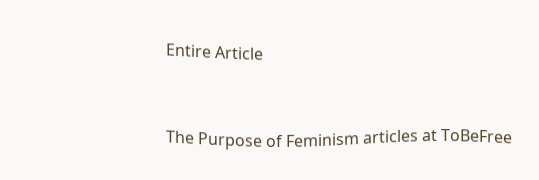Entire Article


The Purpose of Feminism articles at ToBeFree